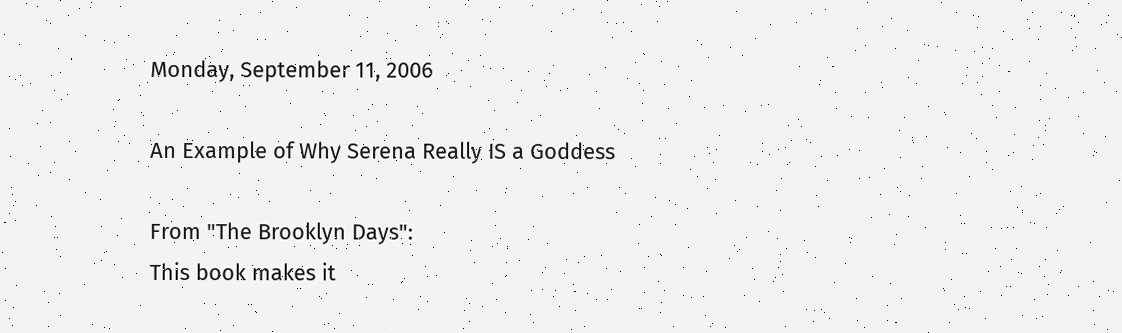Monday, September 11, 2006

An Example of Why Serena Really IS a Goddess

From "The Brooklyn Days":
This book makes it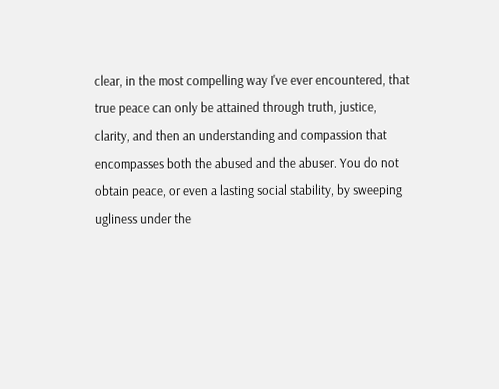clear, in the most compelling way I've ever encountered, that true peace can only be attained through truth, justice, clarity, and then an understanding and compassion that encompasses both the abused and the abuser. You do not obtain peace, or even a lasting social stability, by sweeping ugliness under the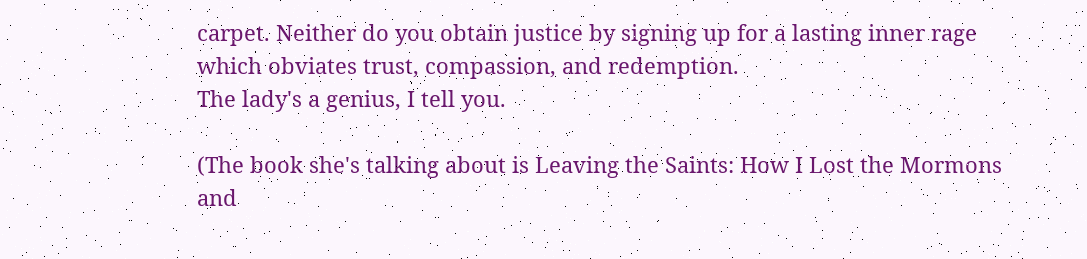carpet. Neither do you obtain justice by signing up for a lasting inner rage which obviates trust, compassion, and redemption.
The lady's a genius, I tell you.

(The book she's talking about is Leaving the Saints: How I Lost the Mormons and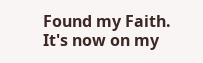Found my Faith. It's now on my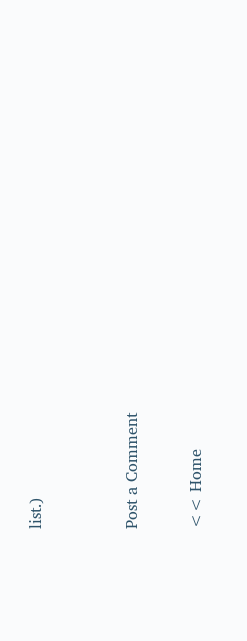list.)


Post a Comment

<< Home